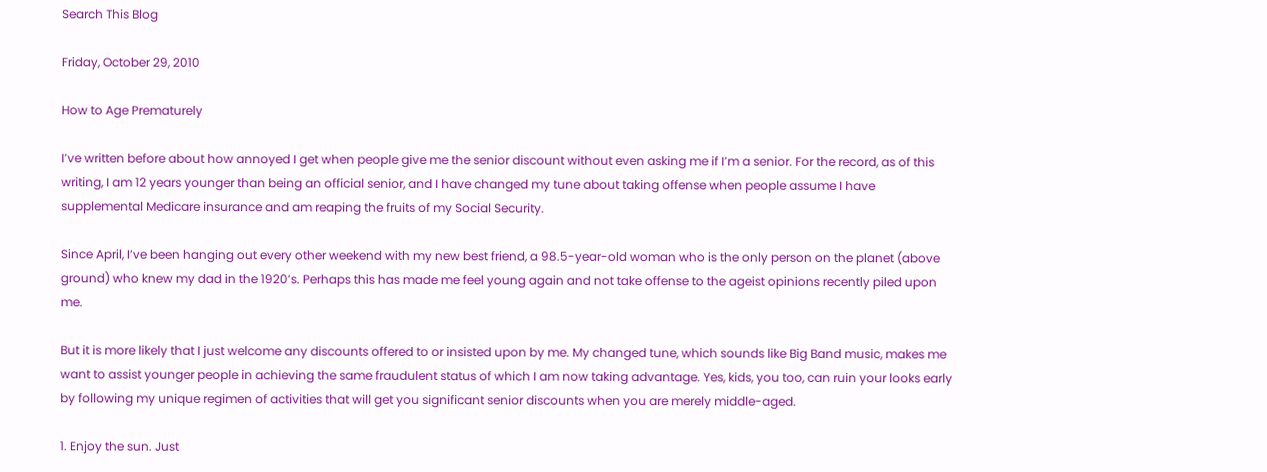Search This Blog

Friday, October 29, 2010

How to Age Prematurely

I’ve written before about how annoyed I get when people give me the senior discount without even asking me if I’m a senior. For the record, as of this writing, I am 12 years younger than being an official senior, and I have changed my tune about taking offense when people assume I have supplemental Medicare insurance and am reaping the fruits of my Social Security.

Since April, I’ve been hanging out every other weekend with my new best friend, a 98.5-year-old woman who is the only person on the planet (above ground) who knew my dad in the 1920’s. Perhaps this has made me feel young again and not take offense to the ageist opinions recently piled upon me.

But it is more likely that I just welcome any discounts offered to or insisted upon by me. My changed tune, which sounds like Big Band music, makes me want to assist younger people in achieving the same fraudulent status of which I am now taking advantage. Yes, kids, you too, can ruin your looks early by following my unique regimen of activities that will get you significant senior discounts when you are merely middle-aged.

1. Enjoy the sun. Just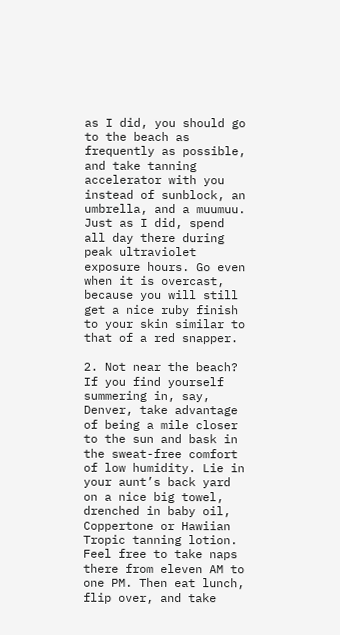as I did, you should go to the beach as frequently as possible, and take tanning accelerator with you instead of sunblock, an umbrella, and a muumuu. Just as I did, spend all day there during peak ultraviolet exposure hours. Go even when it is overcast, because you will still get a nice ruby finish to your skin similar to that of a red snapper.

2. Not near the beach? If you find yourself summering in, say, Denver, take advantage of being a mile closer to the sun and bask in the sweat-free comfort of low humidity. Lie in your aunt’s back yard on a nice big towel, drenched in baby oil, Coppertone or Hawiian Tropic tanning lotion. Feel free to take naps there from eleven AM to one PM. Then eat lunch, flip over, and take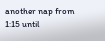another nap from 1:15 until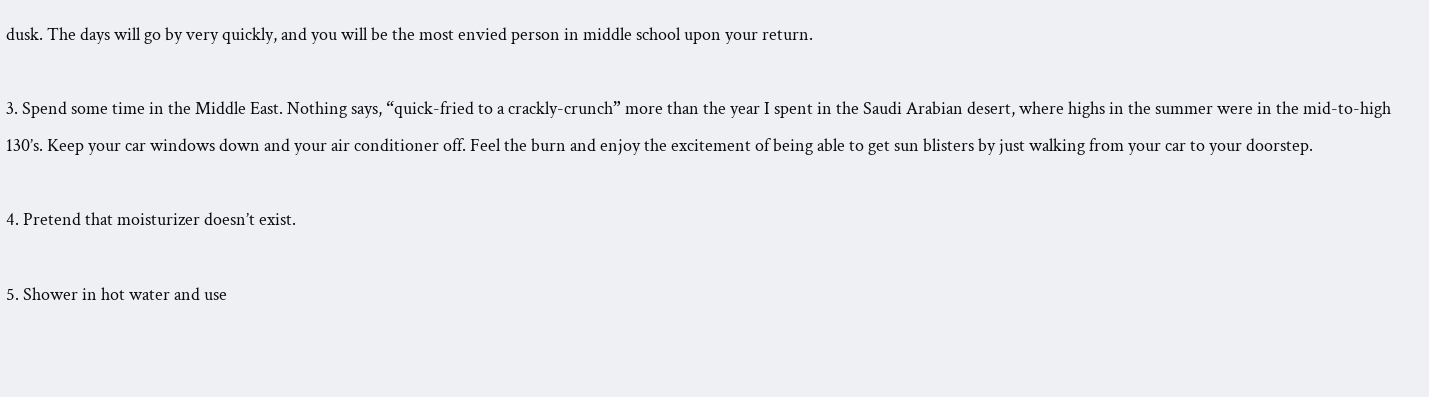dusk. The days will go by very quickly, and you will be the most envied person in middle school upon your return.

3. Spend some time in the Middle East. Nothing says, “quick-fried to a crackly-crunch” more than the year I spent in the Saudi Arabian desert, where highs in the summer were in the mid-to-high 130’s. Keep your car windows down and your air conditioner off. Feel the burn and enjoy the excitement of being able to get sun blisters by just walking from your car to your doorstep.

4. Pretend that moisturizer doesn’t exist.

5. Shower in hot water and use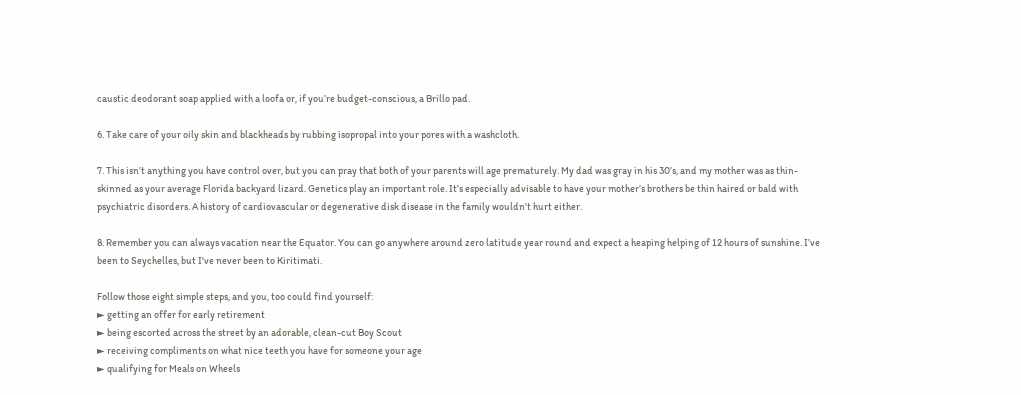caustic deodorant soap applied with a loofa or, if you’re budget-conscious, a Brillo pad.

6. Take care of your oily skin and blackheads by rubbing isopropal into your pores with a washcloth.

7. This isn’t anything you have control over, but you can pray that both of your parents will age prematurely. My dad was gray in his 30’s, and my mother was as thin-skinned as your average Florida backyard lizard. Genetics play an important role. It’s especially advisable to have your mother’s brothers be thin haired or bald with psychiatric disorders. A history of cardiovascular or degenerative disk disease in the family wouldn’t hurt either.

8. Remember you can always vacation near the Equator. You can go anywhere around zero latitude year round and expect a heaping helping of 12 hours of sunshine. I’ve been to Seychelles, but I've never been to Kiritimati.

Follow those eight simple steps, and you, too could find yourself:
► getting an offer for early retirement
► being escorted across the street by an adorable, clean-cut Boy Scout
► receiving compliments on what nice teeth you have for someone your age
► qualifying for Meals on Wheels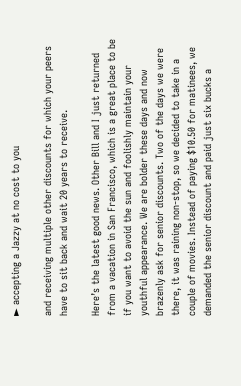► accepting a Jazzy at no cost to you

and receiving multiple other discounts for which your peers have to sit back and wait 20 years to receive.

Here’s the latest good news. Other Bill and I just returned from a vacation in San Francisco, which is a great place to be if you want to avoid the sun and foolishly maintain your youthful appearance. We are bolder these days and now brazenly ask for senior discounts. Two of the days we were there, it was raining non-stop, so we decided to take in a couple of movies. Instead of paying $10.50 for matinees, we demanded the senior discount and paid just six bucks a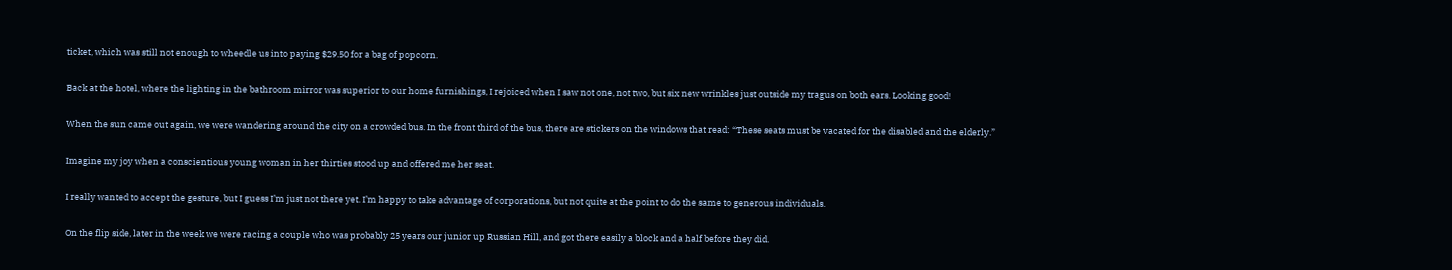ticket, which was still not enough to wheedle us into paying $29.50 for a bag of popcorn.

Back at the hotel, where the lighting in the bathroom mirror was superior to our home furnishings, I rejoiced when I saw not one, not two, but six new wrinkles just outside my tragus on both ears. Looking good!

When the sun came out again, we were wandering around the city on a crowded bus. In the front third of the bus, there are stickers on the windows that read: “These seats must be vacated for the disabled and the elderly.”

Imagine my joy when a conscientious young woman in her thirties stood up and offered me her seat.

I really wanted to accept the gesture, but I guess I’m just not there yet. I’m happy to take advantage of corporations, but not quite at the point to do the same to generous individuals.

On the flip side, later in the week we were racing a couple who was probably 25 years our junior up Russian Hill, and got there easily a block and a half before they did.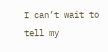I can’t wait to tell my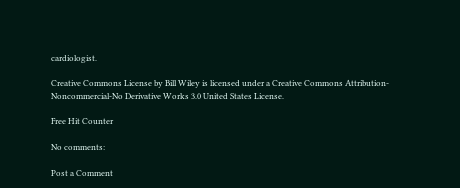cardiologist.

Creative Commons License by Bill Wiley is licensed under a Creative Commons Attribution-Noncommercial-No Derivative Works 3.0 United States License.

Free Hit Counter

No comments:

Post a Comment